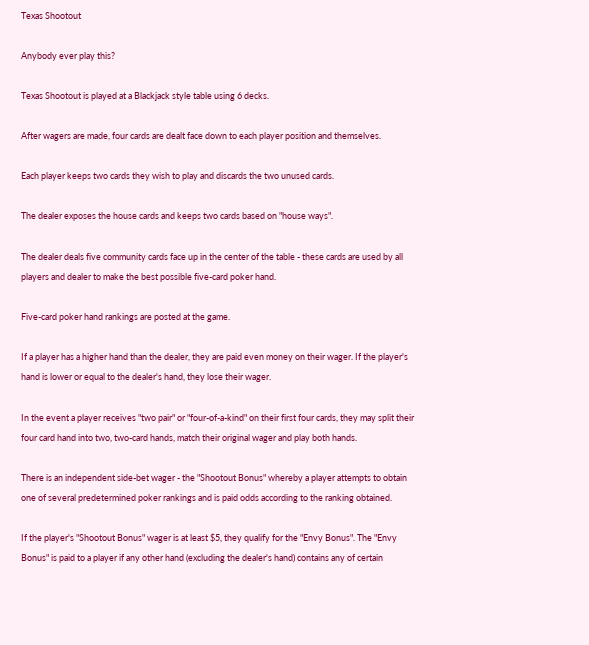Texas Shootout

Anybody ever play this?

Texas Shootout is played at a Blackjack style table using 6 decks.

After wagers are made, four cards are dealt face down to each player position and themselves.

Each player keeps two cards they wish to play and discards the two unused cards.

The dealer exposes the house cards and keeps two cards based on "house ways".

The dealer deals five community cards face up in the center of the table - these cards are used by all players and dealer to make the best possible five-card poker hand.

Five-card poker hand rankings are posted at the game.

If a player has a higher hand than the dealer, they are paid even money on their wager. If the player's hand is lower or equal to the dealer's hand, they lose their wager.

In the event a player receives "two pair" or "four-of-a-kind" on their first four cards, they may split their four card hand into two, two-card hands, match their original wager and play both hands.

There is an independent side-bet wager - the "Shootout Bonus" whereby a player attempts to obtain one of several predetermined poker rankings and is paid odds according to the ranking obtained.

If the player's "Shootout Bonus" wager is at least $5, they qualify for the "Envy Bonus". The "Envy Bonus" is paid to a player if any other hand (excluding the dealer's hand) contains any of certain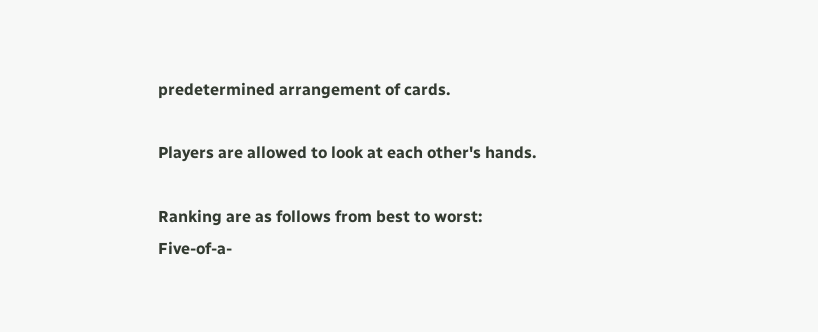predetermined arrangement of cards.

Players are allowed to look at each other's hands.

Ranking are as follows from best to worst:
Five-of-a-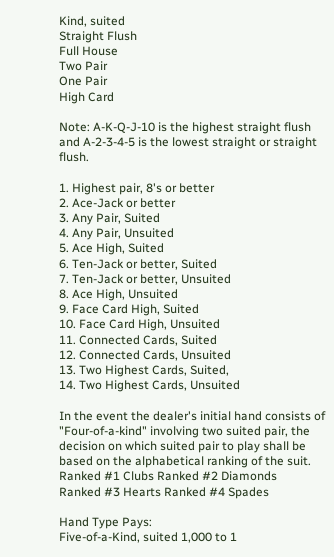Kind, suited
Straight Flush
Full House
Two Pair
One Pair
High Card

Note: A-K-Q-J-10 is the highest straight flush and A-2-3-4-5 is the lowest straight or straight flush.

1. Highest pair, 8's or better
2. Ace-Jack or better
3. Any Pair, Suited
4. Any Pair, Unsuited
5. Ace High, Suited
6. Ten-Jack or better, Suited
7. Ten-Jack or better, Unsuited
8. Ace High, Unsuited
9. Face Card High, Suited
10. Face Card High, Unsuited
11. Connected Cards, Suited
12. Connected Cards, Unsuited
13. Two Highest Cards, Suited,
14. Two Highest Cards, Unsuited

In the event the dealer's initial hand consists of "Four-of-a-kind" involving two suited pair, the decision on which suited pair to play shall be based on the alphabetical ranking of the suit.
Ranked #1 Clubs Ranked #2 Diamonds
Ranked #3 Hearts Ranked #4 Spades

Hand Type Pays:
Five-of-a-Kind, suited 1,000 to 1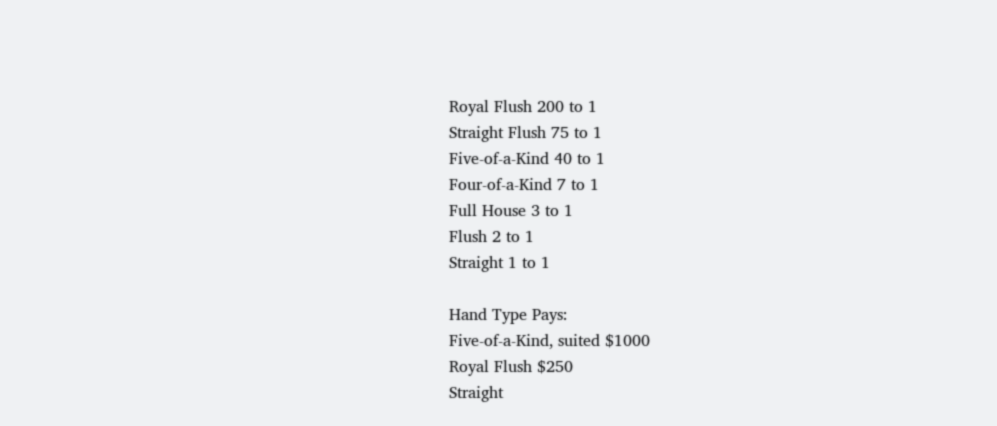Royal Flush 200 to 1
Straight Flush 75 to 1
Five-of-a-Kind 40 to 1
Four-of-a-Kind 7 to 1
Full House 3 to 1
Flush 2 to 1
Straight 1 to 1

Hand Type Pays:
Five-of-a-Kind, suited $1000
Royal Flush $250
Straight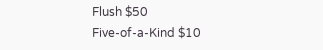Flush $50
Five-of-a-Kind $10